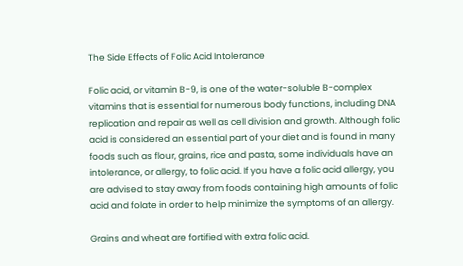The Side Effects of Folic Acid Intolerance

Folic acid, or vitamin B-9, is one of the water-soluble B-complex vitamins that is essential for numerous body functions, including DNA replication and repair as well as cell division and growth. Although folic acid is considered an essential part of your diet and is found in many foods such as flour, grains, rice and pasta, some individuals have an intolerance, or allergy, to folic acid. If you have a folic acid allergy, you are advised to stay away from foods containing high amounts of folic acid and folate in order to help minimize the symptoms of an allergy.

Grains and wheat are fortified with extra folic acid.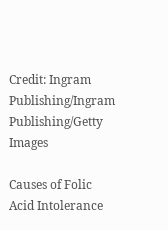Credit: Ingram Publishing/Ingram Publishing/Getty Images

Causes of Folic Acid Intolerance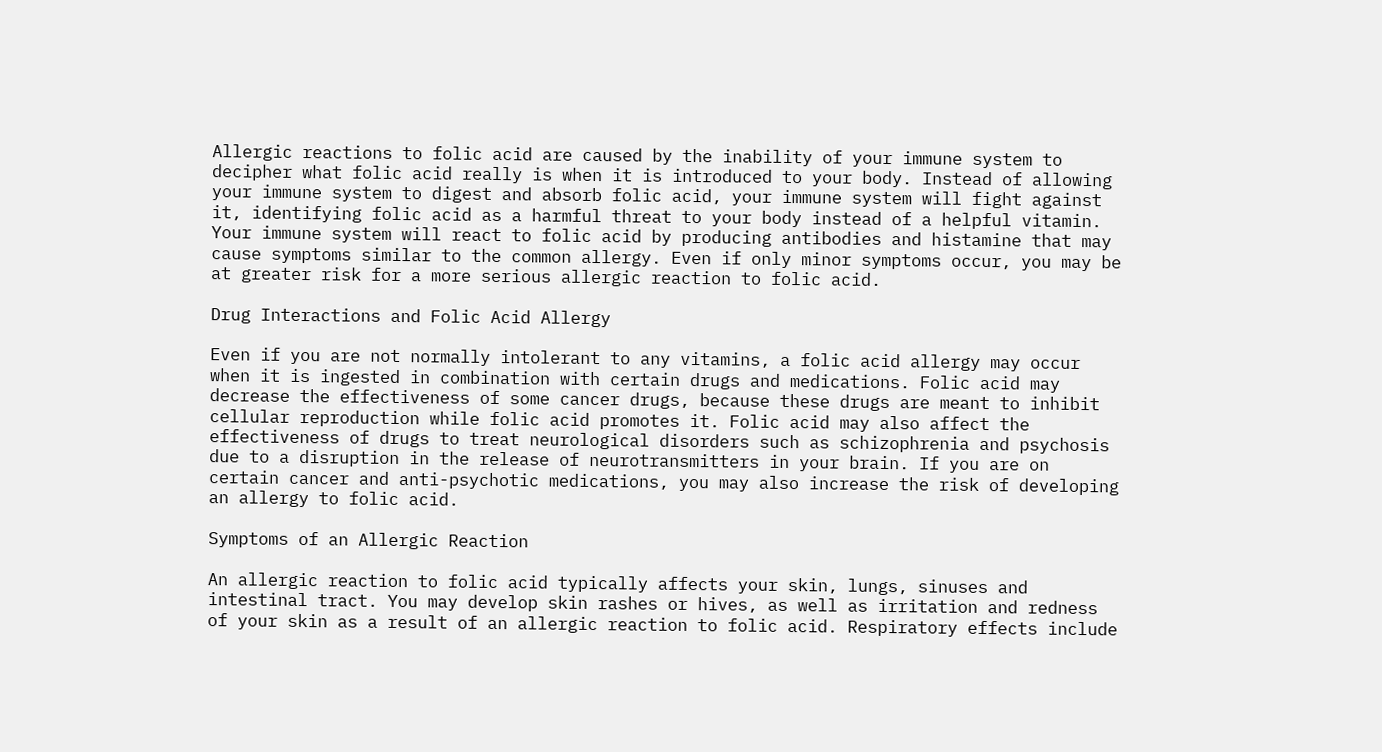Allergic reactions to folic acid are caused by the inability of your immune system to decipher what folic acid really is when it is introduced to your body. Instead of allowing your immune system to digest and absorb folic acid, your immune system will fight against it, identifying folic acid as a harmful threat to your body instead of a helpful vitamin. Your immune system will react to folic acid by producing antibodies and histamine that may cause symptoms similar to the common allergy. Even if only minor symptoms occur, you may be at greater risk for a more serious allergic reaction to folic acid.

Drug Interactions and Folic Acid Allergy

Even if you are not normally intolerant to any vitamins, a folic acid allergy may occur when it is ingested in combination with certain drugs and medications. Folic acid may decrease the effectiveness of some cancer drugs, because these drugs are meant to inhibit cellular reproduction while folic acid promotes it. Folic acid may also affect the effectiveness of drugs to treat neurological disorders such as schizophrenia and psychosis due to a disruption in the release of neurotransmitters in your brain. If you are on certain cancer and anti-psychotic medications, you may also increase the risk of developing an allergy to folic acid.

Symptoms of an Allergic Reaction

An allergic reaction to folic acid typically affects your skin, lungs, sinuses and intestinal tract. You may develop skin rashes or hives, as well as irritation and redness of your skin as a result of an allergic reaction to folic acid. Respiratory effects include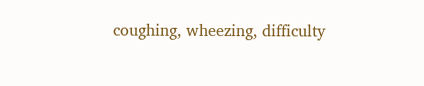coughing, wheezing, difficulty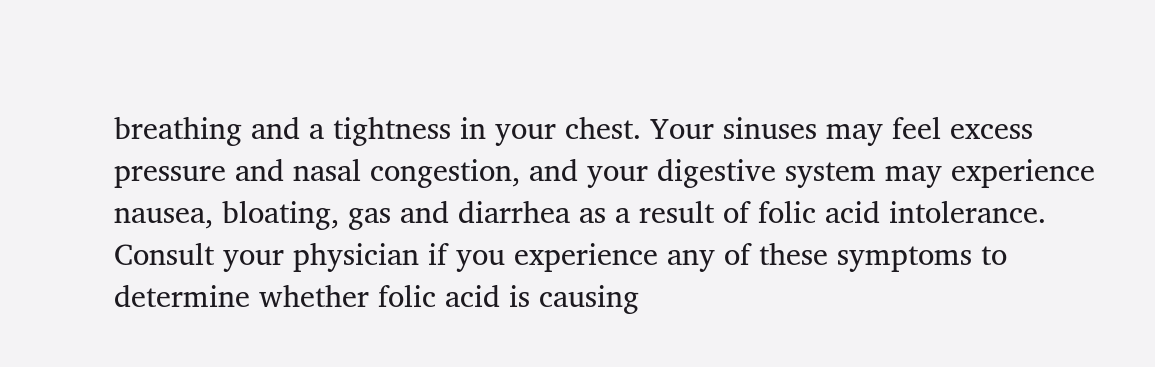breathing and a tightness in your chest. Your sinuses may feel excess pressure and nasal congestion, and your digestive system may experience nausea, bloating, gas and diarrhea as a result of folic acid intolerance. Consult your physician if you experience any of these symptoms to determine whether folic acid is causing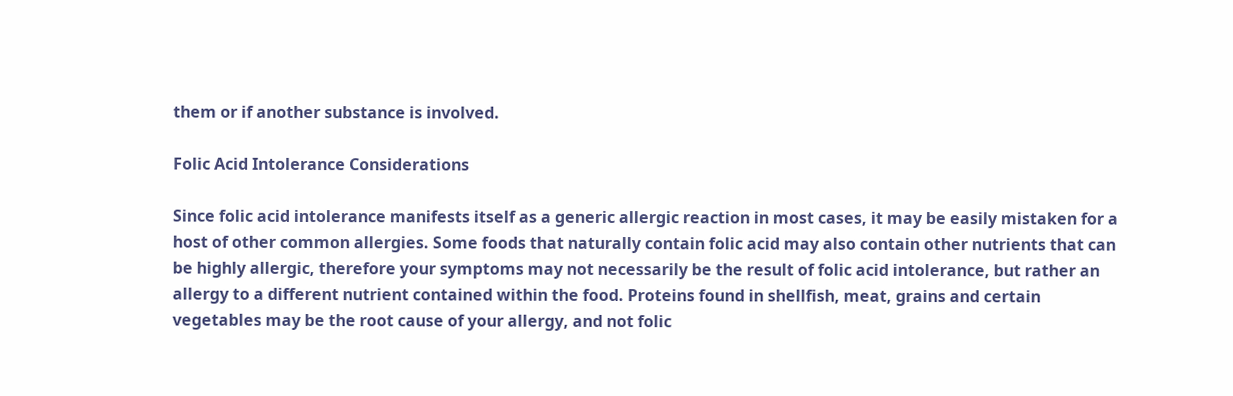them or if another substance is involved.

Folic Acid Intolerance Considerations

Since folic acid intolerance manifests itself as a generic allergic reaction in most cases, it may be easily mistaken for a host of other common allergies. Some foods that naturally contain folic acid may also contain other nutrients that can be highly allergic, therefore your symptoms may not necessarily be the result of folic acid intolerance, but rather an allergy to a different nutrient contained within the food. Proteins found in shellfish, meat, grains and certain vegetables may be the root cause of your allergy, and not folic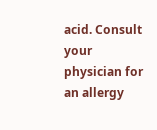acid. Consult your physician for an allergy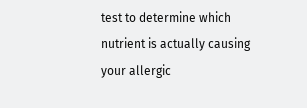test to determine which nutrient is actually causing your allergic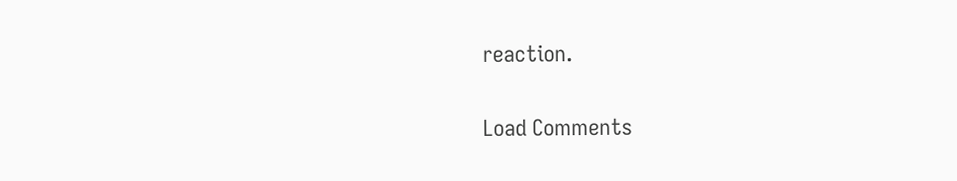reaction.

Load Comments